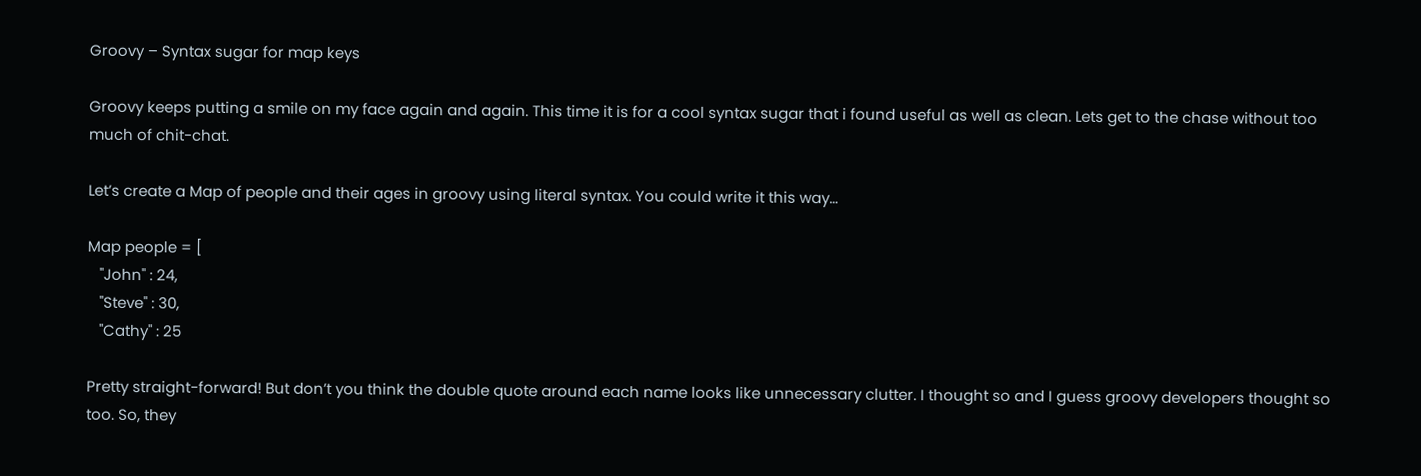Groovy – Syntax sugar for map keys

Groovy keeps putting a smile on my face again and again. This time it is for a cool syntax sugar that i found useful as well as clean. Lets get to the chase without too much of chit-chat.

Let’s create a Map of people and their ages in groovy using literal syntax. You could write it this way…

Map people = [
   "John" : 24,
   "Steve" : 30,
   "Cathy" : 25

Pretty straight-forward! But don’t you think the double quote around each name looks like unnecessary clutter. I thought so and I guess groovy developers thought so too. So, they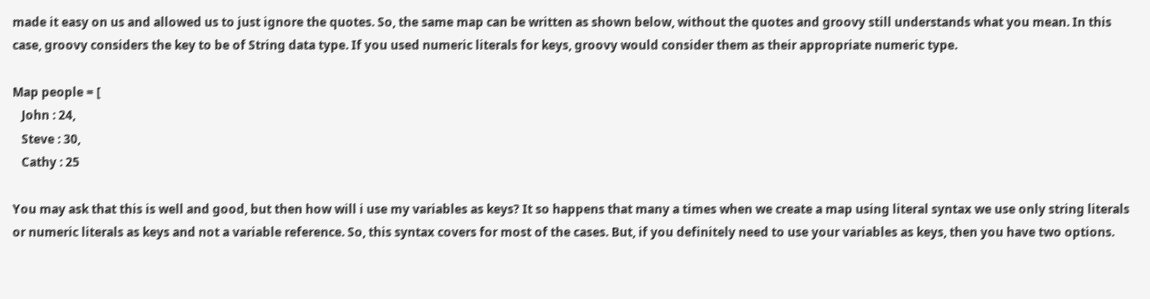made it easy on us and allowed us to just ignore the quotes. So, the same map can be written as shown below, without the quotes and groovy still understands what you mean. In this case, groovy considers the key to be of String data type. If you used numeric literals for keys, groovy would consider them as their appropriate numeric type.

Map people = [
   John : 24,
   Steve : 30,
   Cathy : 25

You may ask that this is well and good, but then how will i use my variables as keys? It so happens that many a times when we create a map using literal syntax we use only string literals or numeric literals as keys and not a variable reference. So, this syntax covers for most of the cases. But, if you definitely need to use your variables as keys, then you have two options.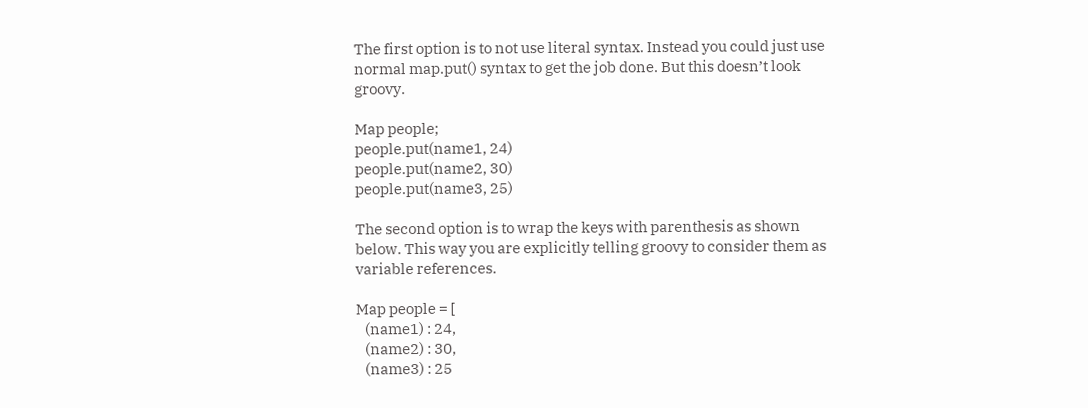The first option is to not use literal syntax. Instead you could just use normal map.put() syntax to get the job done. But this doesn’t look groovy.

Map people;
people.put(name1, 24)
people.put(name2, 30)
people.put(name3, 25)

The second option is to wrap the keys with parenthesis as shown below. This way you are explicitly telling groovy to consider them as variable references.

Map people = [
   (name1) : 24,
   (name2) : 30,
   (name3) : 25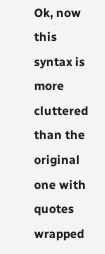Ok, now this syntax is more cluttered than the original one with quotes wrapped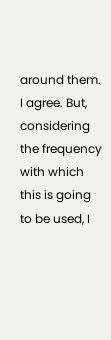around them. I agree. But, considering the frequency with which this is going to be used, I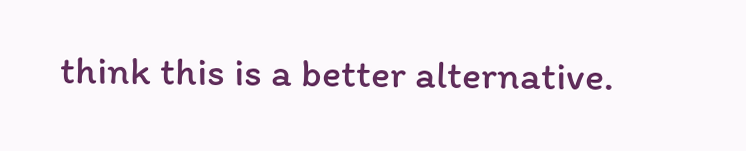think this is a better alternative.